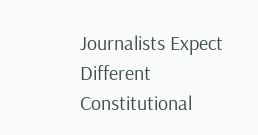Journalists Expect Different Constitutional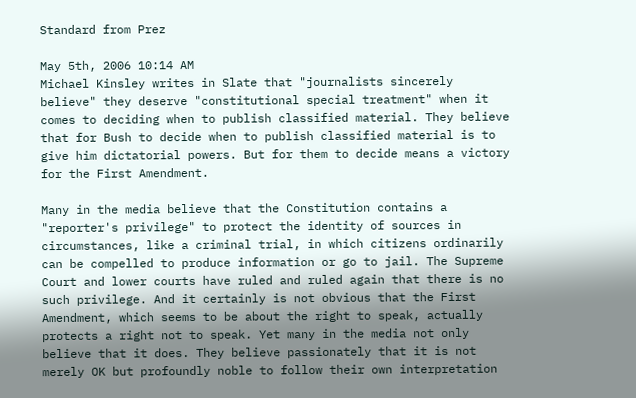Standard from Prez

May 5th, 2006 10:14 AM
Michael Kinsley writes in Slate that "journalists sincerely believe" they deserve "constitutional special treatment" when it comes to deciding when to publish classified material. They believe that for Bush to decide when to publish classified material is to give him dictatorial powers. But for them to decide means a victory for the First Amendment.

Many in the media believe that the Constitution contains a "reporter's privilege" to protect the identity of sources in circumstances, like a criminal trial, in which citizens ordinarily can be compelled to produce information or go to jail. The Supreme Court and lower courts have ruled and ruled again that there is no such privilege. And it certainly is not obvious that the First Amendment, which seems to be about the right to speak, actually protects a right not to speak. Yet many in the media not only believe that it does. They believe passionately that it is not merely OK but profoundly noble to follow their own interpretation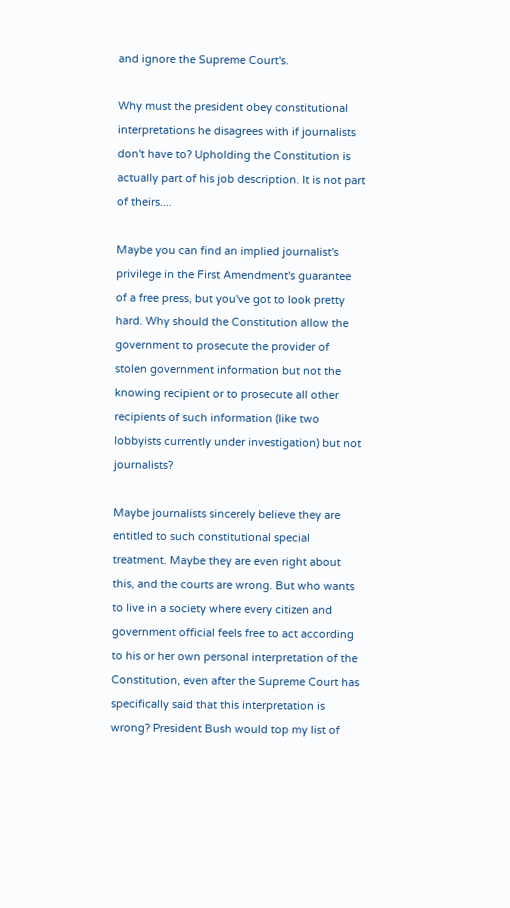and ignore the Supreme Court's.

Why must the president obey constitutional interpretations he disagrees with if journalists don't have to? Upholding the Constitution is actually part of his job description. It is not part of theirs....

Maybe you can find an implied journalist's privilege in the First Amendment's guarantee of a free press, but you've got to look pretty hard. Why should the Constitution allow the government to prosecute the provider of stolen government information but not the knowing recipient or to prosecute all other recipients of such information (like two lobbyists currently under investigation) but not journalists?

Maybe journalists sincerely believe they are entitled to such constitutional special treatment. Maybe they are even right about this, and the courts are wrong. But who wants to live in a society where every citizen and government official feels free to act according to his or her own personal interpretation of the Constitution, even after the Supreme Court has specifically said that this interpretation is wrong? President Bush would top my list of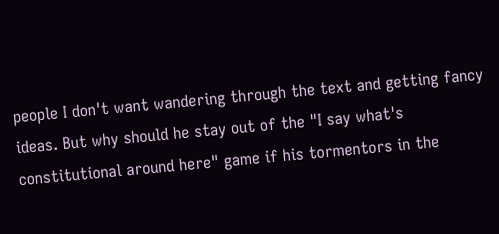people I don't want wandering through the text and getting fancy ideas. But why should he stay out of the "I say what's constitutional around here" game if his tormentors in the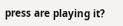press are playing it?